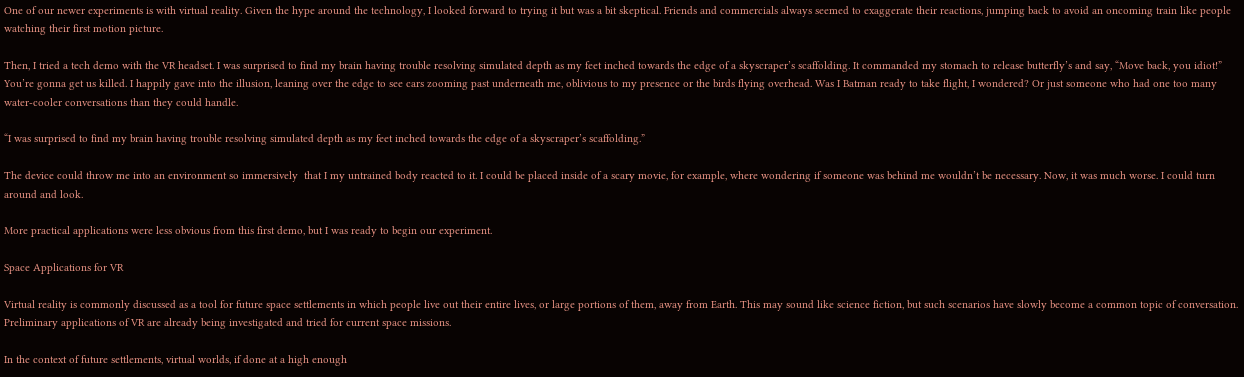One of our newer experiments is with virtual reality. Given the hype around the technology, I looked forward to trying it but was a bit skeptical. Friends and commercials always seemed to exaggerate their reactions, jumping back to avoid an oncoming train like people watching their first motion picture.

Then, I tried a tech demo with the VR headset. I was surprised to find my brain having trouble resolving simulated depth as my feet inched towards the edge of a skyscraper’s scaffolding. It commanded my stomach to release butterfly’s and say, “Move back, you idiot!” You’re gonna get us killed. I happily gave into the illusion, leaning over the edge to see cars zooming past underneath me, oblivious to my presence or the birds flying overhead. Was I Batman ready to take flight, I wondered? Or just someone who had one too many water-cooler conversations than they could handle.

“I was surprised to find my brain having trouble resolving simulated depth as my feet inched towards the edge of a skyscraper’s scaffolding.”

The device could throw me into an environment so immersively  that I my untrained body reacted to it. I could be placed inside of a scary movie, for example, where wondering if someone was behind me wouldn’t be necessary. Now, it was much worse. I could turn around and look.

More practical applications were less obvious from this first demo, but I was ready to begin our experiment.

Space Applications for VR

Virtual reality is commonly discussed as a tool for future space settlements in which people live out their entire lives, or large portions of them, away from Earth. This may sound like science fiction, but such scenarios have slowly become a common topic of conversation. Preliminary applications of VR are already being investigated and tried for current space missions.

In the context of future settlements, virtual worlds, if done at a high enough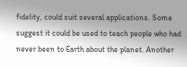fidelity, could suit several applications. Some suggest it could be used to teach people who had never been to Earth about the planet. Another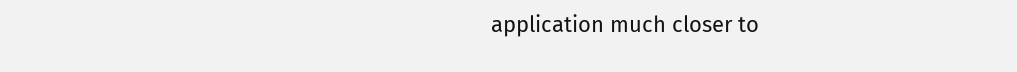application much closer to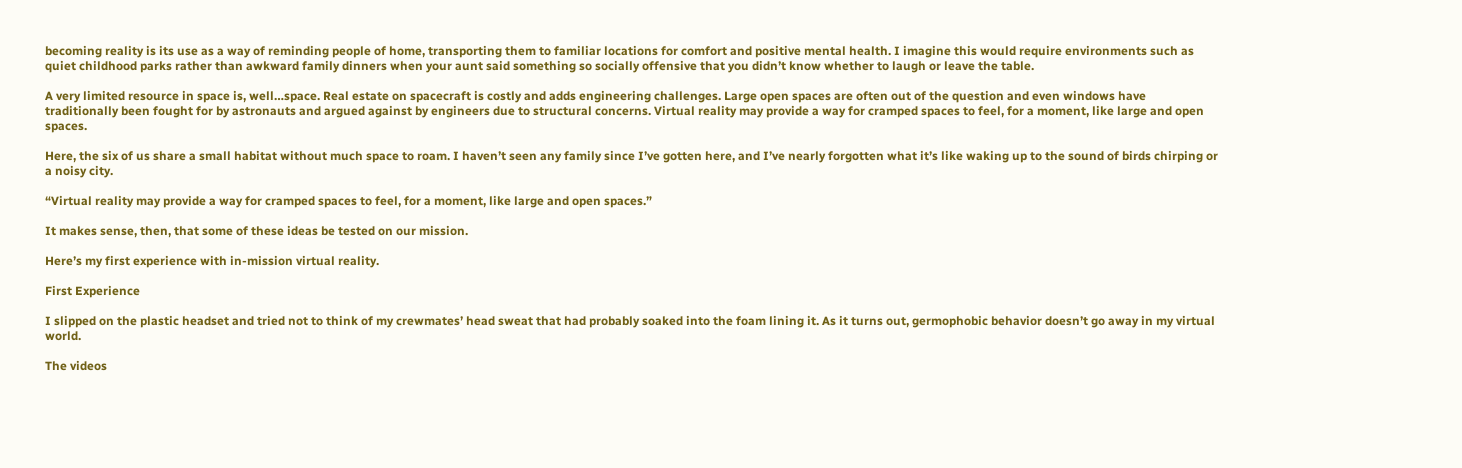becoming reality is its use as a way of reminding people of home, transporting them to familiar locations for comfort and positive mental health. I imagine this would require environments such as quiet childhood parks rather than awkward family dinners when your aunt said something so socially offensive that you didn’t know whether to laugh or leave the table.

A very limited resource in space is, well…space. Real estate on spacecraft is costly and adds engineering challenges. Large open spaces are often out of the question and even windows have traditionally been fought for by astronauts and argued against by engineers due to structural concerns. Virtual reality may provide a way for cramped spaces to feel, for a moment, like large and open spaces.

Here, the six of us share a small habitat without much space to roam. I haven’t seen any family since I’ve gotten here, and I’ve nearly forgotten what it’s like waking up to the sound of birds chirping or a noisy city.

“Virtual reality may provide a way for cramped spaces to feel, for a moment, like large and open spaces.”

It makes sense, then, that some of these ideas be tested on our mission.

Here’s my first experience with in-mission virtual reality.

First Experience

I slipped on the plastic headset and tried not to think of my crewmates’ head sweat that had probably soaked into the foam lining it. As it turns out, germophobic behavior doesn’t go away in my virtual world.

The videos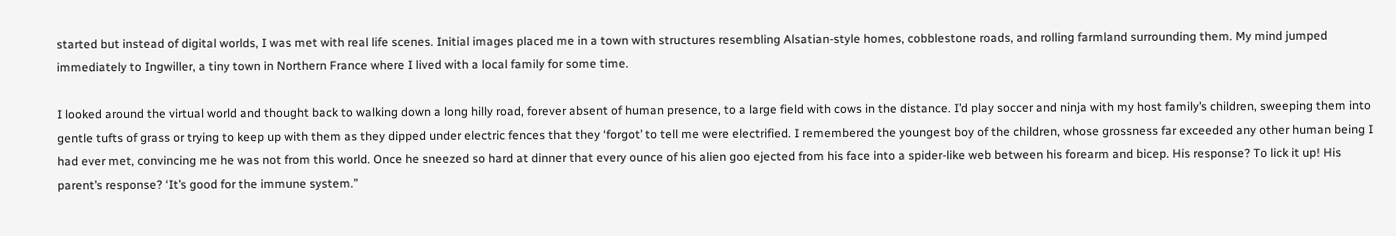started but instead of digital worlds, I was met with real life scenes. Initial images placed me in a town with structures resembling Alsatian-style homes, cobblestone roads, and rolling farmland surrounding them. My mind jumped immediately to Ingwiller, a tiny town in Northern France where I lived with a local family for some time.

I looked around the virtual world and thought back to walking down a long hilly road, forever absent of human presence, to a large field with cows in the distance. I’d play soccer and ninja with my host family’s children, sweeping them into gentle tufts of grass or trying to keep up with them as they dipped under electric fences that they ‘forgot’ to tell me were electrified. I remembered the youngest boy of the children, whose grossness far exceeded any other human being I had ever met, convincing me he was not from this world. Once he sneezed so hard at dinner that every ounce of his alien goo ejected from his face into a spider-like web between his forearm and bicep. His response? To lick it up! His parent’s response? ‘It’s good for the immune system.”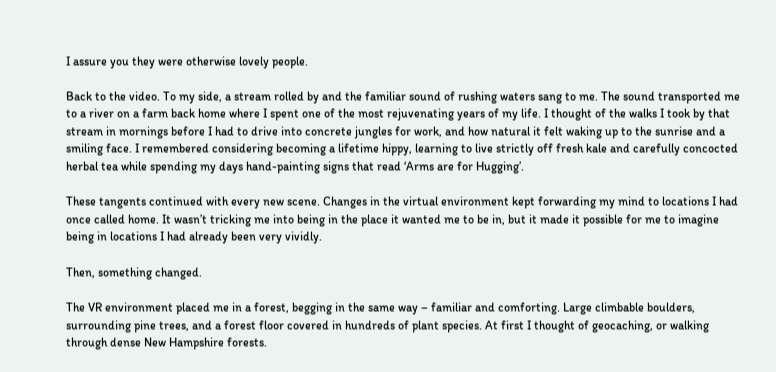I assure you they were otherwise lovely people.

Back to the video. To my side, a stream rolled by and the familiar sound of rushing waters sang to me. The sound transported me to a river on a farm back home where I spent one of the most rejuvenating years of my life. I thought of the walks I took by that stream in mornings before I had to drive into concrete jungles for work, and how natural it felt waking up to the sunrise and a smiling face. I remembered considering becoming a lifetime hippy, learning to live strictly off fresh kale and carefully concocted herbal tea while spending my days hand-painting signs that read ‘Arms are for Hugging’.

These tangents continued with every new scene. Changes in the virtual environment kept forwarding my mind to locations I had once called home. It wasn’t tricking me into being in the place it wanted me to be in, but it made it possible for me to imagine being in locations I had already been very vividly.

Then, something changed.

The VR environment placed me in a forest, begging in the same way – familiar and comforting. Large climbable boulders, surrounding pine trees, and a forest floor covered in hundreds of plant species. At first I thought of geocaching, or walking through dense New Hampshire forests.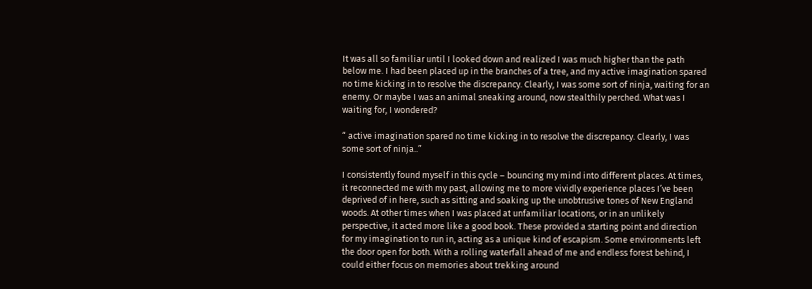It was all so familiar until I looked down and realized I was much higher than the path below me. I had been placed up in the branches of a tree, and my active imagination spared no time kicking in to resolve the discrepancy. Clearly, I was some sort of ninja, waiting for an enemy. Or maybe I was an animal sneaking around, now stealthily perched. What was I waiting for, I wondered?

“ active imagination spared no time kicking in to resolve the discrepancy. Clearly, I was some sort of ninja..”

I consistently found myself in this cycle – bouncing my mind into different places. At times, it reconnected me with my past, allowing me to more vividly experience places I’ve been deprived of in here, such as sitting and soaking up the unobtrusive tones of New England woods. At other times when I was placed at unfamiliar locations, or in an unlikely perspective, it acted more like a good book. These provided a starting point and direction for my imagination to run in, acting as a unique kind of escapism. Some environments left the door open for both. With a rolling waterfall ahead of me and endless forest behind, I could either focus on memories about trekking around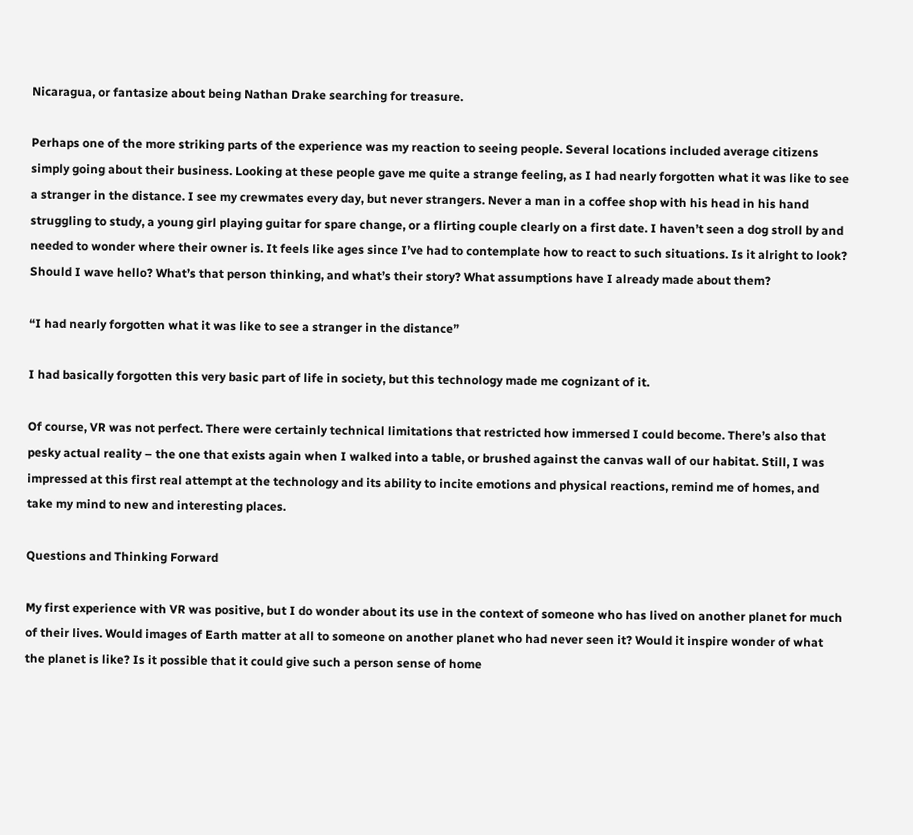Nicaragua, or fantasize about being Nathan Drake searching for treasure.

Perhaps one of the more striking parts of the experience was my reaction to seeing people. Several locations included average citizens simply going about their business. Looking at these people gave me quite a strange feeling, as I had nearly forgotten what it was like to see a stranger in the distance. I see my crewmates every day, but never strangers. Never a man in a coffee shop with his head in his hand struggling to study, a young girl playing guitar for spare change, or a flirting couple clearly on a first date. I haven’t seen a dog stroll by and needed to wonder where their owner is. It feels like ages since I’ve had to contemplate how to react to such situations. Is it alright to look? Should I wave hello? What’s that person thinking, and what’s their story? What assumptions have I already made about them?

“I had nearly forgotten what it was like to see a stranger in the distance”

I had basically forgotten this very basic part of life in society, but this technology made me cognizant of it.

Of course, VR was not perfect. There were certainly technical limitations that restricted how immersed I could become. There’s also that pesky actual reality – the one that exists again when I walked into a table, or brushed against the canvas wall of our habitat. Still, I was impressed at this first real attempt at the technology and its ability to incite emotions and physical reactions, remind me of homes, and take my mind to new and interesting places.

Questions and Thinking Forward

My first experience with VR was positive, but I do wonder about its use in the context of someone who has lived on another planet for much of their lives. Would images of Earth matter at all to someone on another planet who had never seen it? Would it inspire wonder of what the planet is like? Is it possible that it could give such a person sense of home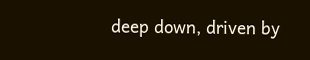deep down, driven by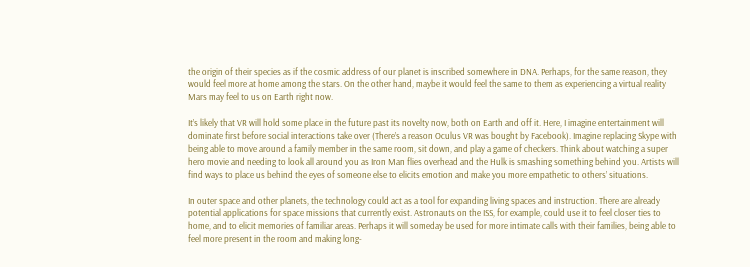the origin of their species as if the cosmic address of our planet is inscribed somewhere in DNA. Perhaps, for the same reason, they would feel more at home among the stars. On the other hand, maybe it would feel the same to them as experiencing a virtual reality Mars may feel to us on Earth right now.

It’s likely that VR will hold some place in the future past its novelty now, both on Earth and off it. Here, I imagine entertainment will dominate first before social interactions take over (There’s a reason Oculus VR was bought by Facebook). Imagine replacing Skype with being able to move around a family member in the same room, sit down, and play a game of checkers. Think about watching a super hero movie and needing to look all around you as Iron Man flies overhead and the Hulk is smashing something behind you. Artists will find ways to place us behind the eyes of someone else to elicits emotion and make you more empathetic to others’ situations.

In outer space and other planets, the technology could act as a tool for expanding living spaces and instruction. There are already potential applications for space missions that currently exist. Astronauts on the ISS, for example, could use it to feel closer ties to home, and to elicit memories of familiar areas. Perhaps it will someday be used for more intimate calls with their families, being able to feel more present in the room and making long-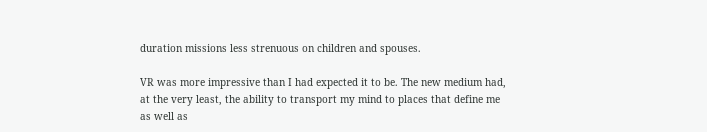duration missions less strenuous on children and spouses.

VR was more impressive than I had expected it to be. The new medium had, at the very least, the ability to transport my mind to places that define me as well as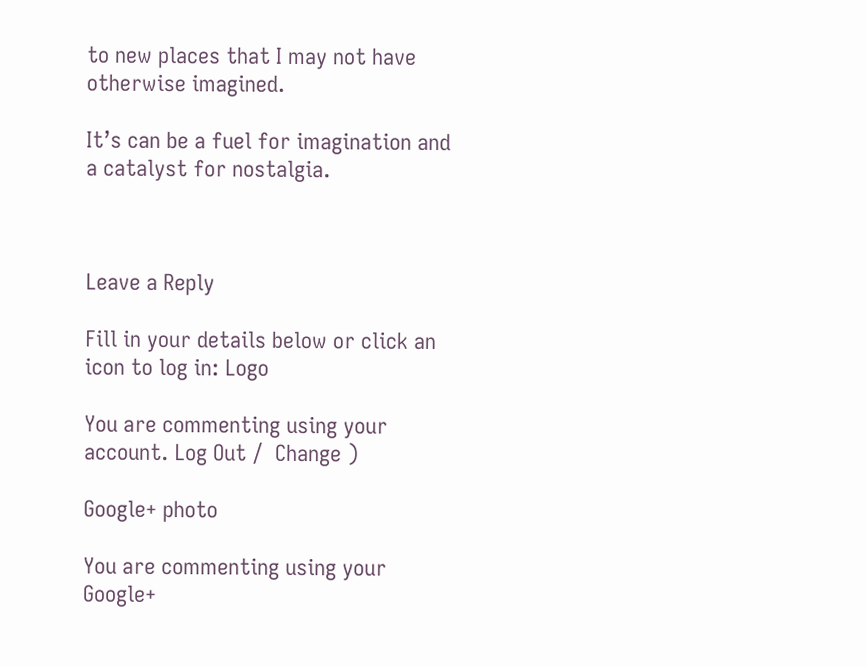to new places that I may not have otherwise imagined.

It’s can be a fuel for imagination and a catalyst for nostalgia.



Leave a Reply

Fill in your details below or click an icon to log in: Logo

You are commenting using your account. Log Out /  Change )

Google+ photo

You are commenting using your Google+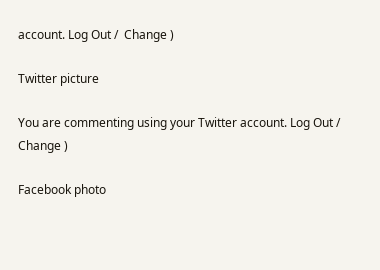account. Log Out /  Change )

Twitter picture

You are commenting using your Twitter account. Log Out /  Change )

Facebook photo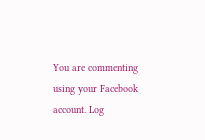You are commenting using your Facebook account. Log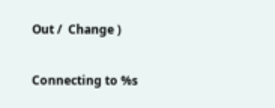Out /  Change )

Connecting to %s